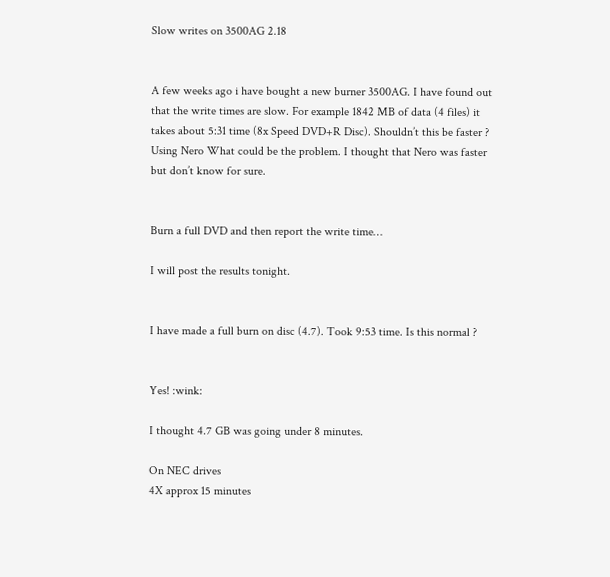Slow writes on 3500AG 2.18


A few weeks ago i have bought a new burner 3500AG. I have found out that the write times are slow. For example 1842 MB of data (4 files) it takes about 5:31 time (8x Speed DVD+R Disc). Shouldn’t this be faster ? Using Nero What could be the problem. I thought that Nero was faster but don’t know for sure.


Burn a full DVD and then report the write time…

I will post the results tonight.


I have made a full burn on disc (4.7). Took 9:53 time. Is this normal ?


Yes! :wink:

I thought 4.7 GB was going under 8 minutes.

On NEC drives
4X approx 15 minutes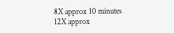8X approx 10 minutes
12X approx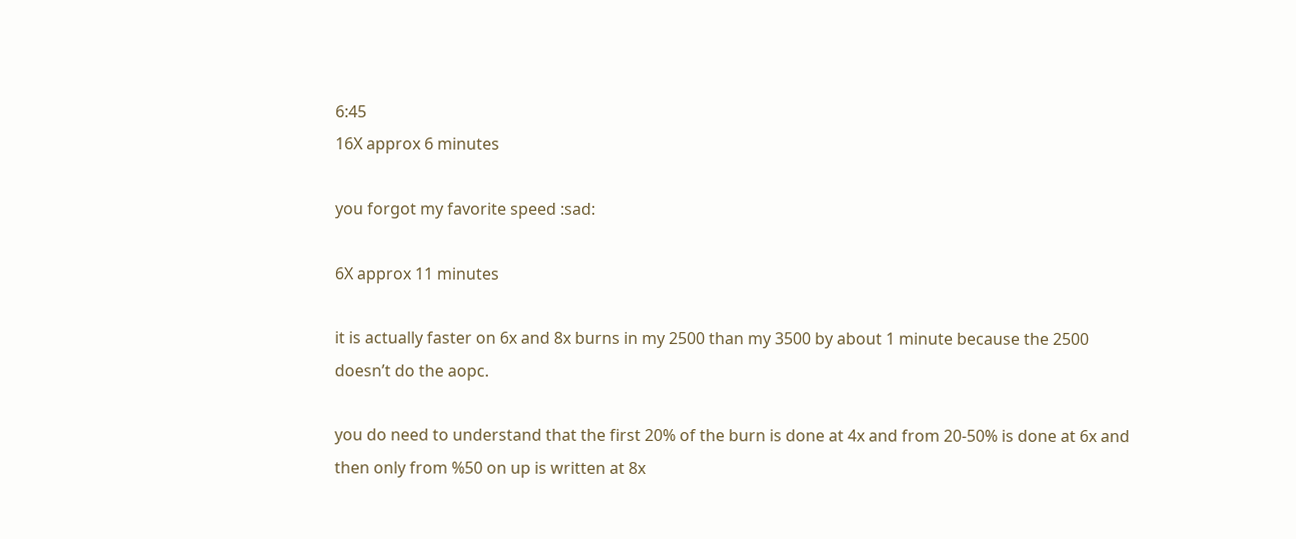6:45
16X approx 6 minutes

you forgot my favorite speed :sad:

6X approx 11 minutes

it is actually faster on 6x and 8x burns in my 2500 than my 3500 by about 1 minute because the 2500 doesn’t do the aopc.

you do need to understand that the first 20% of the burn is done at 4x and from 20-50% is done at 6x and then only from %50 on up is written at 8x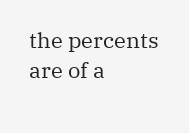the percents are of a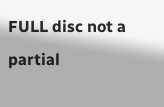FULL disc not a partial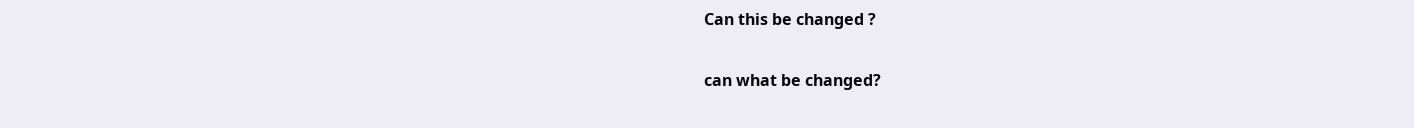Can this be changed ?

can what be changed?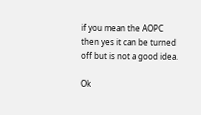if you mean the AOPC then yes it can be turned off but is not a good idea.

Ok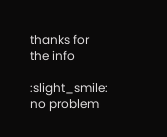thanks for the info

:slight_smile: no problem